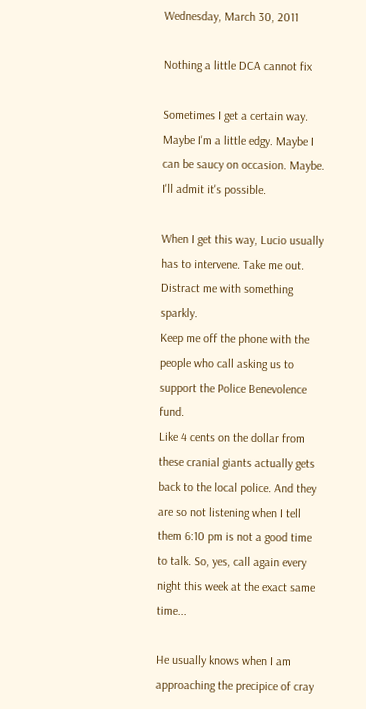Wednesday, March 30, 2011

Nothing a little DCA cannot fix

Sometimes I get a certain way.
Maybe I'm a little edgy. Maybe I can be saucy on occasion. Maybe.
I'll admit it's possible.

When I get this way, Lucio usually has to intervene. Take me out.
Distract me with something sparkly.
Keep me off the phone with the people who call asking us to support the Police Benevolence fund.
Like 4 cents on the dollar from these cranial giants actually gets back to the local police. And they are so not listening when I tell them 6:10 pm is not a good time to talk. So, yes, call again every night this week at the exact same time...

He usually knows when I am approaching the precipice of cray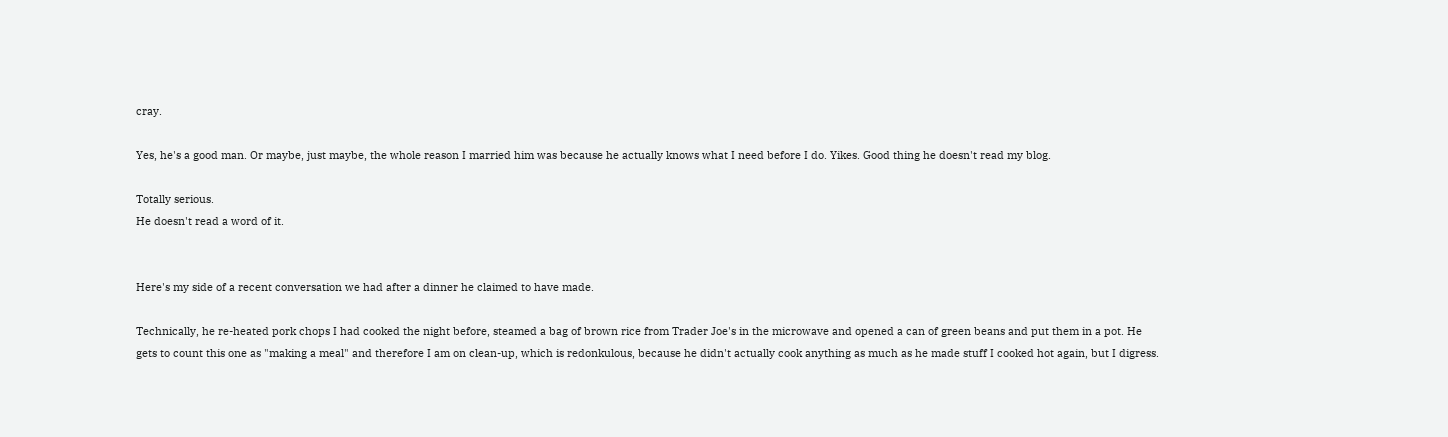cray.

Yes, he's a good man. Or maybe, just maybe, the whole reason I married him was because he actually knows what I need before I do. Yikes. Good thing he doesn't read my blog.

Totally serious.
He doesn't read a word of it.


Here's my side of a recent conversation we had after a dinner he claimed to have made.

Technically, he re-heated pork chops I had cooked the night before, steamed a bag of brown rice from Trader Joe's in the microwave and opened a can of green beans and put them in a pot. He gets to count this one as "making a meal" and therefore I am on clean-up, which is redonkulous, because he didn't actually cook anything as much as he made stuff I cooked hot again, but I digress.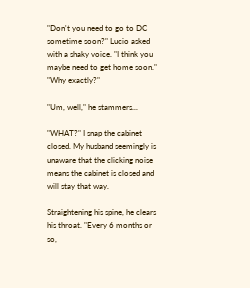"Don't you need to go to DC sometime soon?" Lucio asked with a shaky voice. "I think you maybe need to get home soon."
"Why exactly?"

"Um, well," he stammers...

"WHAT?" I snap the cabinet closed. My husband seemingly is unaware that the clicking noise means the cabinet is closed and will stay that way.

Straightening his spine, he clears his throat. "Every 6 months or so,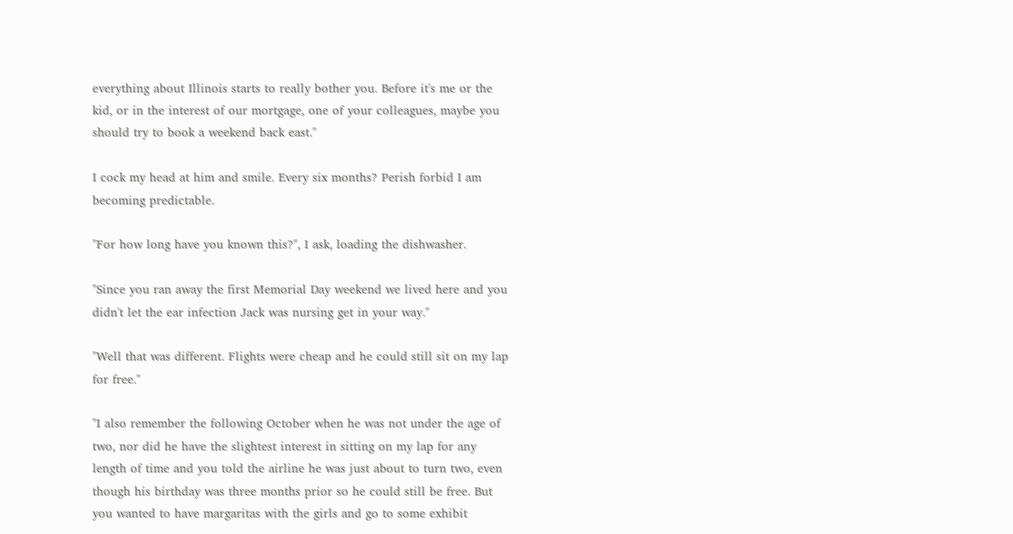everything about Illinois starts to really bother you. Before it's me or the kid, or in the interest of our mortgage, one of your colleagues, maybe you should try to book a weekend back east."

I cock my head at him and smile. Every six months? Perish forbid I am becoming predictable.

"For how long have you known this?", I ask, loading the dishwasher.

"Since you ran away the first Memorial Day weekend we lived here and you didn't let the ear infection Jack was nursing get in your way."

"Well that was different. Flights were cheap and he could still sit on my lap for free."

"I also remember the following October when he was not under the age of two, nor did he have the slightest interest in sitting on my lap for any length of time and you told the airline he was just about to turn two, even though his birthday was three months prior so he could still be free. But you wanted to have margaritas with the girls and go to some exhibit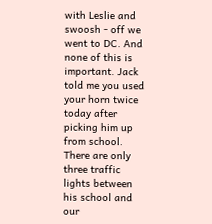with Leslie and swoosh - off we went to DC. And none of this is important. Jack told me you used your horn twice today after picking him up from school. There are only three traffic lights between his school and our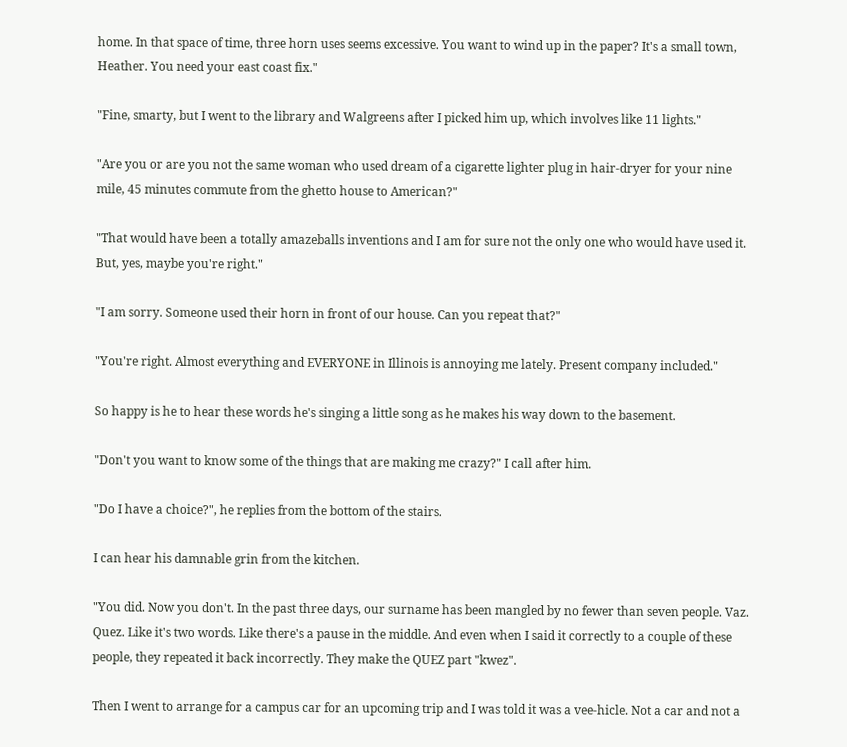home. In that space of time, three horn uses seems excessive. You want to wind up in the paper? It's a small town, Heather. You need your east coast fix."

"Fine, smarty, but I went to the library and Walgreens after I picked him up, which involves like 11 lights."

"Are you or are you not the same woman who used dream of a cigarette lighter plug in hair-dryer for your nine mile, 45 minutes commute from the ghetto house to American?"

"That would have been a totally amazeballs inventions and I am for sure not the only one who would have used it. But, yes, maybe you're right."

"I am sorry. Someone used their horn in front of our house. Can you repeat that?"

"You're right. Almost everything and EVERYONE in Illinois is annoying me lately. Present company included."

So happy is he to hear these words he's singing a little song as he makes his way down to the basement.

"Don't you want to know some of the things that are making me crazy?" I call after him.

"Do I have a choice?", he replies from the bottom of the stairs.

I can hear his damnable grin from the kitchen.

"You did. Now you don't. In the past three days, our surname has been mangled by no fewer than seven people. Vaz. Quez. Like it's two words. Like there's a pause in the middle. And even when I said it correctly to a couple of these people, they repeated it back incorrectly. They make the QUEZ part "kwez".

Then I went to arrange for a campus car for an upcoming trip and I was told it was a vee-hicle. Not a car and not a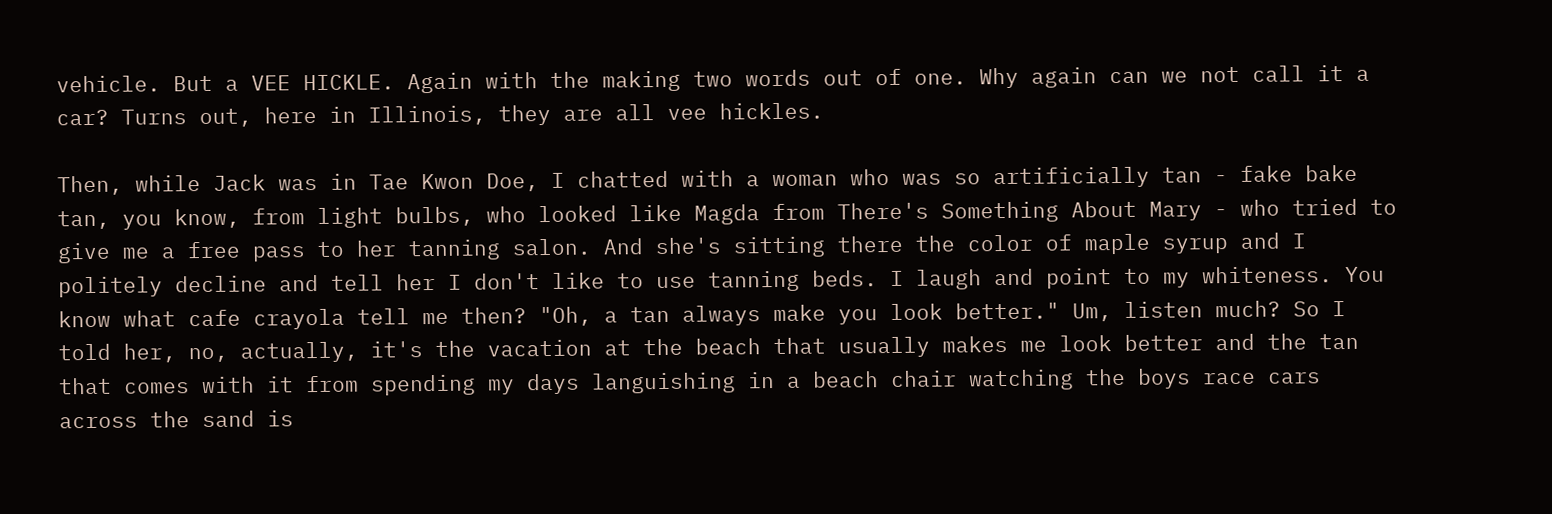vehicle. But a VEE HICKLE. Again with the making two words out of one. Why again can we not call it a car? Turns out, here in Illinois, they are all vee hickles.

Then, while Jack was in Tae Kwon Doe, I chatted with a woman who was so artificially tan - fake bake tan, you know, from light bulbs, who looked like Magda from There's Something About Mary - who tried to give me a free pass to her tanning salon. And she's sitting there the color of maple syrup and I politely decline and tell her I don't like to use tanning beds. I laugh and point to my whiteness. You know what cafe crayola tell me then? "Oh, a tan always make you look better." Um, listen much? So I told her, no, actually, it's the vacation at the beach that usually makes me look better and the tan that comes with it from spending my days languishing in a beach chair watching the boys race cars across the sand is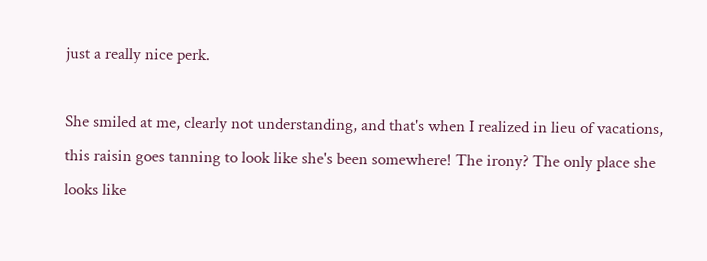just a really nice perk.

She smiled at me, clearly not understanding, and that's when I realized in lieu of vacations, this raisin goes tanning to look like she's been somewhere! The irony? The only place she looks like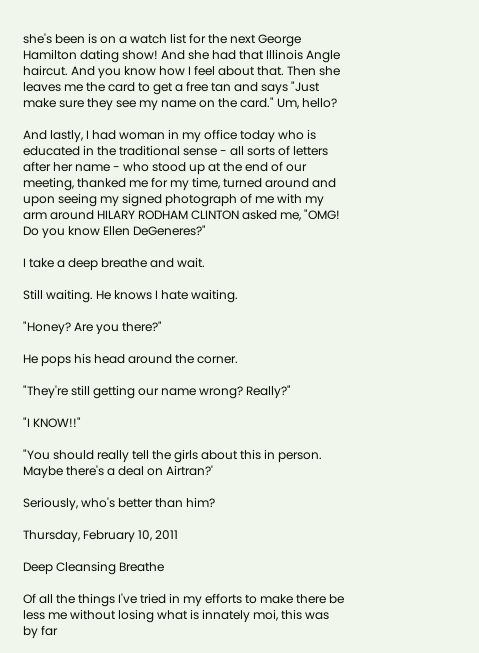she's been is on a watch list for the next George Hamilton dating show! And she had that Illinois Angle haircut. And you know how I feel about that. Then she leaves me the card to get a free tan and says "Just make sure they see my name on the card." Um, hello?

And lastly, I had woman in my office today who is educated in the traditional sense - all sorts of letters after her name - who stood up at the end of our meeting, thanked me for my time, turned around and upon seeing my signed photograph of me with my arm around HILARY RODHAM CLINTON asked me, "OMG! Do you know Ellen DeGeneres?"

I take a deep breathe and wait.

Still waiting. He knows I hate waiting.

"Honey? Are you there?"

He pops his head around the corner.

"They're still getting our name wrong? Really?"

"I KNOW!!"

"You should really tell the girls about this in person. Maybe there's a deal on Airtran?'

Seriously, who's better than him?

Thursday, February 10, 2011

Deep Cleansing Breathe

Of all the things I've tried in my efforts to make there be less me without losing what is innately moi, this was by far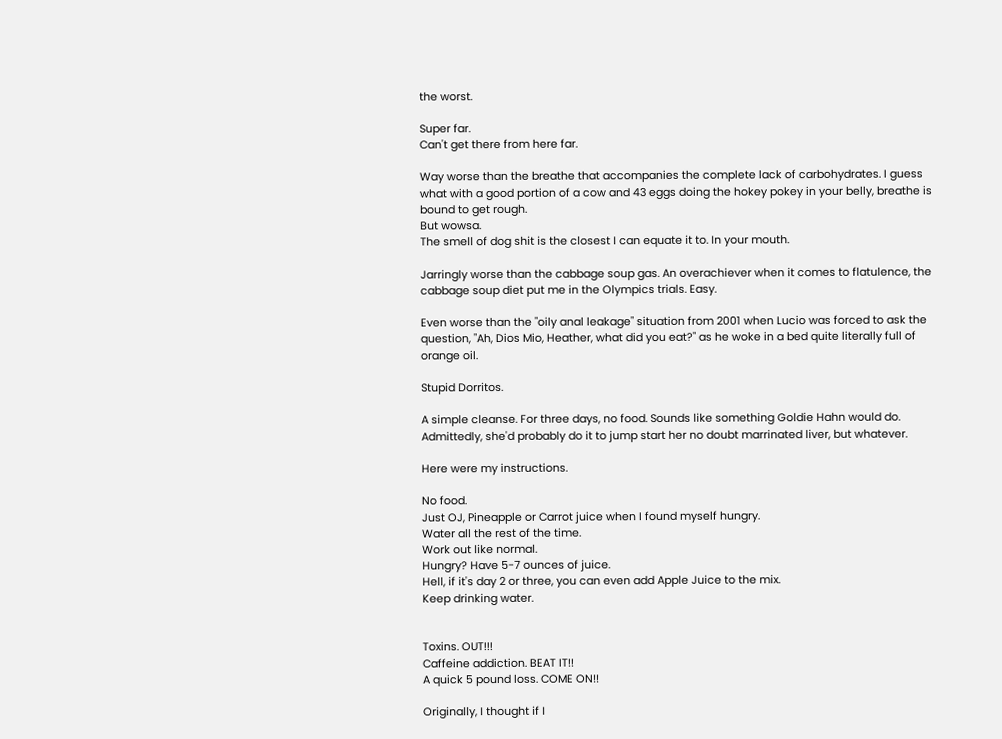the worst.

Super far.
Can't get there from here far.

Way worse than the breathe that accompanies the complete lack of carbohydrates. I guess what with a good portion of a cow and 43 eggs doing the hokey pokey in your belly, breathe is bound to get rough.
But wowsa.
The smell of dog shit is the closest I can equate it to. In your mouth.

Jarringly worse than the cabbage soup gas. An overachiever when it comes to flatulence, the cabbage soup diet put me in the Olympics trials. Easy.

Even worse than the "oily anal leakage" situation from 2001 when Lucio was forced to ask the question, "Ah, Dios Mio, Heather, what did you eat?" as he woke in a bed quite literally full of orange oil.

Stupid Dorritos.

A simple cleanse. For three days, no food. Sounds like something Goldie Hahn would do. Admittedly, she'd probably do it to jump start her no doubt marrinated liver, but whatever.

Here were my instructions.

No food.
Just OJ, Pineapple or Carrot juice when I found myself hungry.
Water all the rest of the time.
Work out like normal.
Hungry? Have 5-7 ounces of juice.
Hell, if it's day 2 or three, you can even add Apple Juice to the mix.
Keep drinking water.


Toxins. OUT!!!
Caffeine addiction. BEAT IT!!
A quick 5 pound loss. COME ON!!

Originally, I thought if I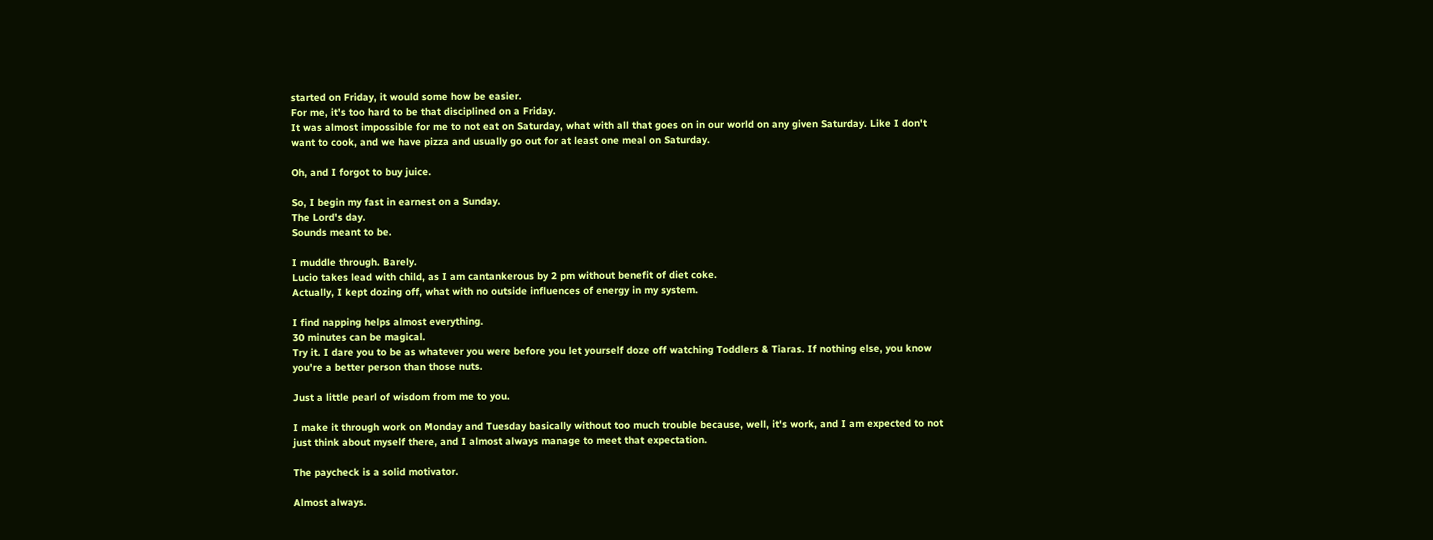started on Friday, it would some how be easier.
For me, it's too hard to be that disciplined on a Friday.
It was almost impossible for me to not eat on Saturday, what with all that goes on in our world on any given Saturday. Like I don't want to cook, and we have pizza and usually go out for at least one meal on Saturday.

Oh, and I forgot to buy juice.

So, I begin my fast in earnest on a Sunday.
The Lord's day.
Sounds meant to be.

I muddle through. Barely.
Lucio takes lead with child, as I am cantankerous by 2 pm without benefit of diet coke.
Actually, I kept dozing off, what with no outside influences of energy in my system.

I find napping helps almost everything.
30 minutes can be magical.
Try it. I dare you to be as whatever you were before you let yourself doze off watching Toddlers & Tiaras. If nothing else, you know you're a better person than those nuts.

Just a little pearl of wisdom from me to you.

I make it through work on Monday and Tuesday basically without too much trouble because, well, it's work, and I am expected to not just think about myself there, and I almost always manage to meet that expectation.

The paycheck is a solid motivator.

Almost always.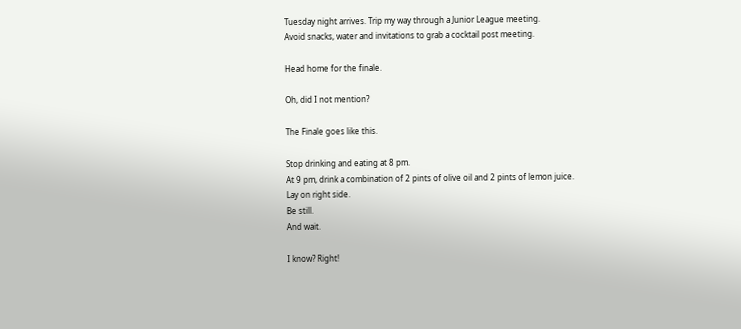Tuesday night arrives. Trip my way through a Junior League meeting.
Avoid snacks, water and invitations to grab a cocktail post meeting.

Head home for the finale.

Oh, did I not mention?

The Finale goes like this.

Stop drinking and eating at 8 pm.
At 9 pm, drink a combination of 2 pints of olive oil and 2 pints of lemon juice.
Lay on right side.
Be still.
And wait.

I know? Right!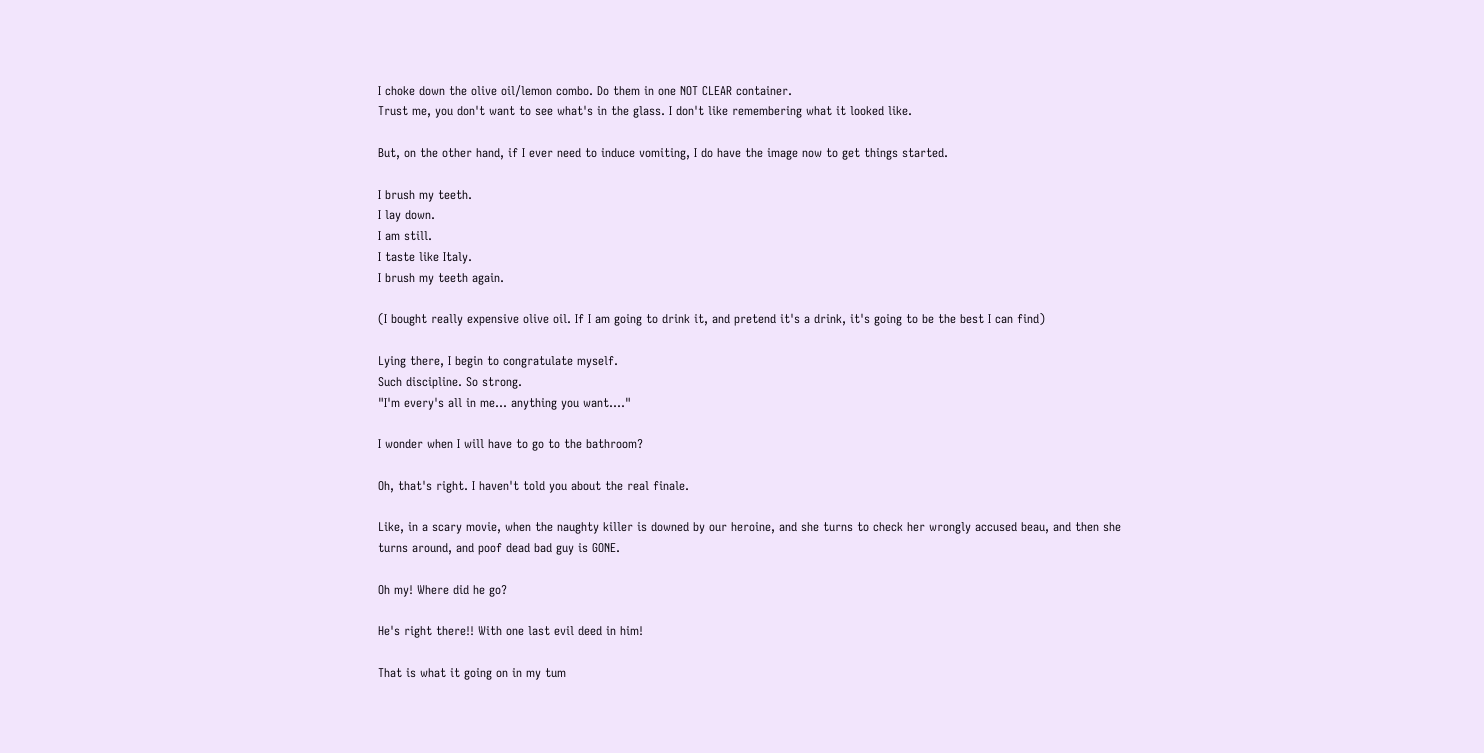I choke down the olive oil/lemon combo. Do them in one NOT CLEAR container.
Trust me, you don't want to see what's in the glass. I don't like remembering what it looked like.

But, on the other hand, if I ever need to induce vomiting, I do have the image now to get things started.

I brush my teeth.
I lay down.
I am still.
I taste like Italy.
I brush my teeth again.

(I bought really expensive olive oil. If I am going to drink it, and pretend it's a drink, it's going to be the best I can find)

Lying there, I begin to congratulate myself.
Such discipline. So strong.
"I'm every's all in me... anything you want...."

I wonder when I will have to go to the bathroom?

Oh, that's right. I haven't told you about the real finale.

Like, in a scary movie, when the naughty killer is downed by our heroine, and she turns to check her wrongly accused beau, and then she turns around, and poof dead bad guy is GONE.

Oh my! Where did he go?

He's right there!! With one last evil deed in him!

That is what it going on in my tum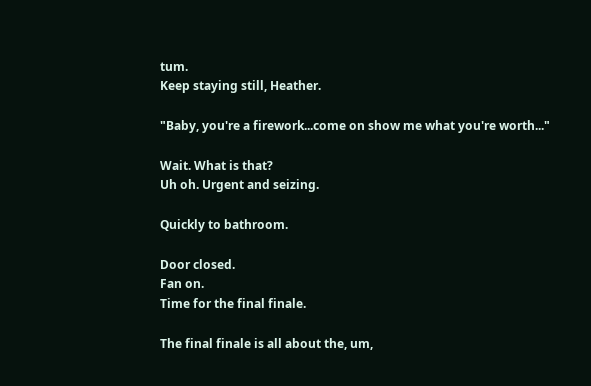tum.
Keep staying still, Heather.

"Baby, you're a firework...come on show me what you're worth..."

Wait. What is that?
Uh oh. Urgent and seizing.

Quickly to bathroom.

Door closed.
Fan on.
Time for the final finale.

The final finale is all about the, um,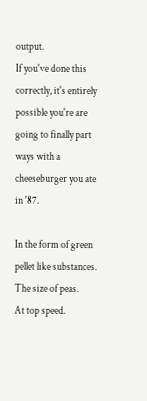output.
If you've done this correctly, it's entirely possible you're are going to finally part ways with a cheeseburger you ate in '87.

In the form of green pellet like substances.
The size of peas.
At top speed.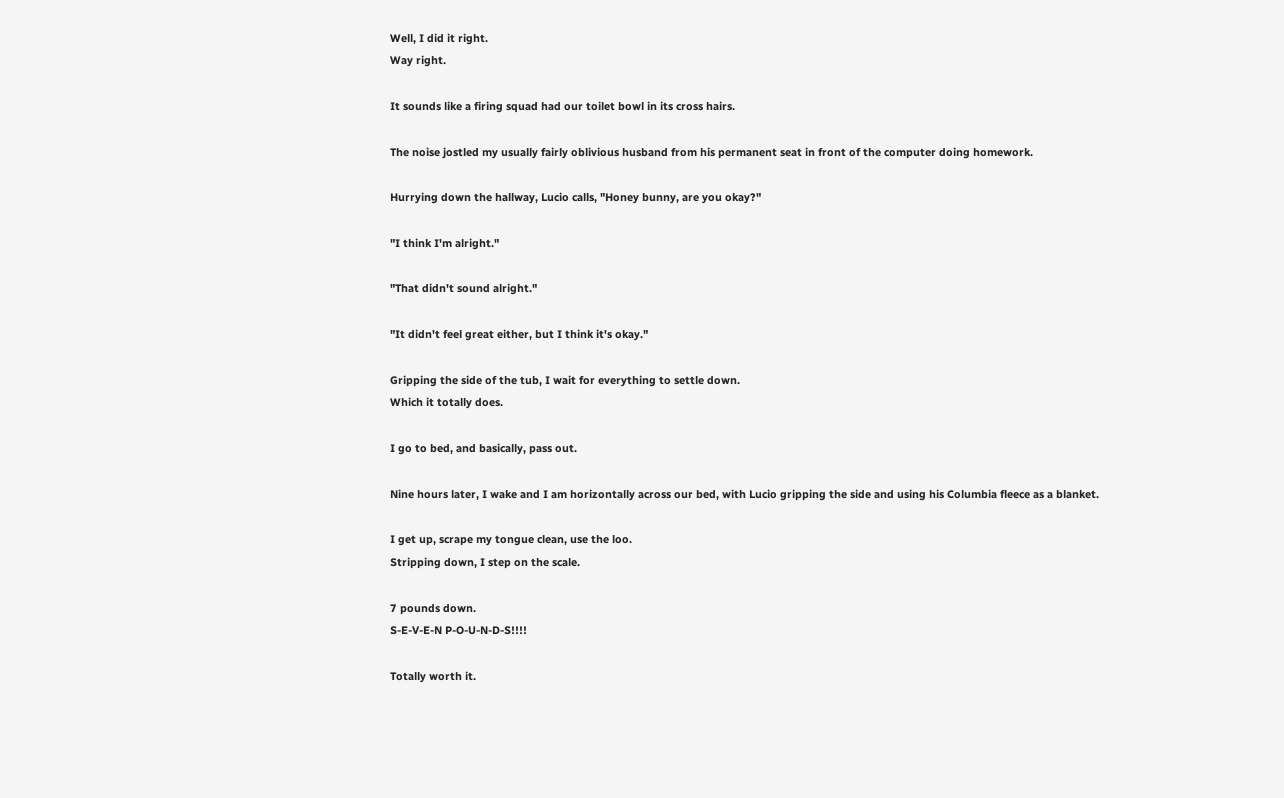Well, I did it right.
Way right.

It sounds like a firing squad had our toilet bowl in its cross hairs.

The noise jostled my usually fairly oblivious husband from his permanent seat in front of the computer doing homework.

Hurrying down the hallway, Lucio calls, "Honey bunny, are you okay?"

"I think I'm alright."

"That didn't sound alright."

"It didn't feel great either, but I think it's okay."

Gripping the side of the tub, I wait for everything to settle down.
Which it totally does.

I go to bed, and basically, pass out.

Nine hours later, I wake and I am horizontally across our bed, with Lucio gripping the side and using his Columbia fleece as a blanket.

I get up, scrape my tongue clean, use the loo.
Stripping down, I step on the scale.

7 pounds down.
S-E-V-E-N P-O-U-N-D-S!!!!

Totally worth it.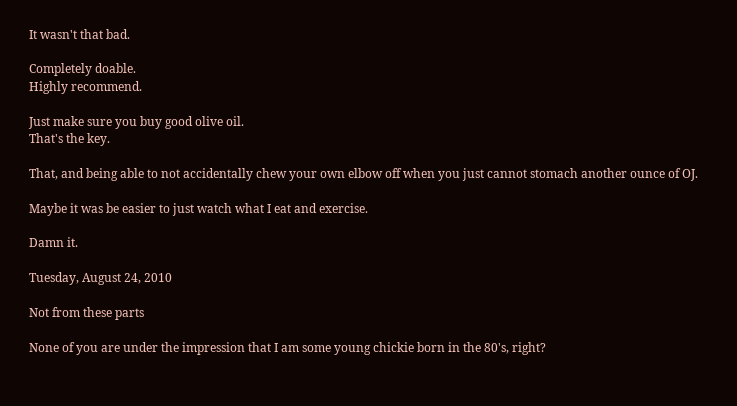It wasn't that bad.

Completely doable.
Highly recommend.

Just make sure you buy good olive oil.
That's the key.

That, and being able to not accidentally chew your own elbow off when you just cannot stomach another ounce of OJ.

Maybe it was be easier to just watch what I eat and exercise.

Damn it.

Tuesday, August 24, 2010

Not from these parts

None of you are under the impression that I am some young chickie born in the 80's, right?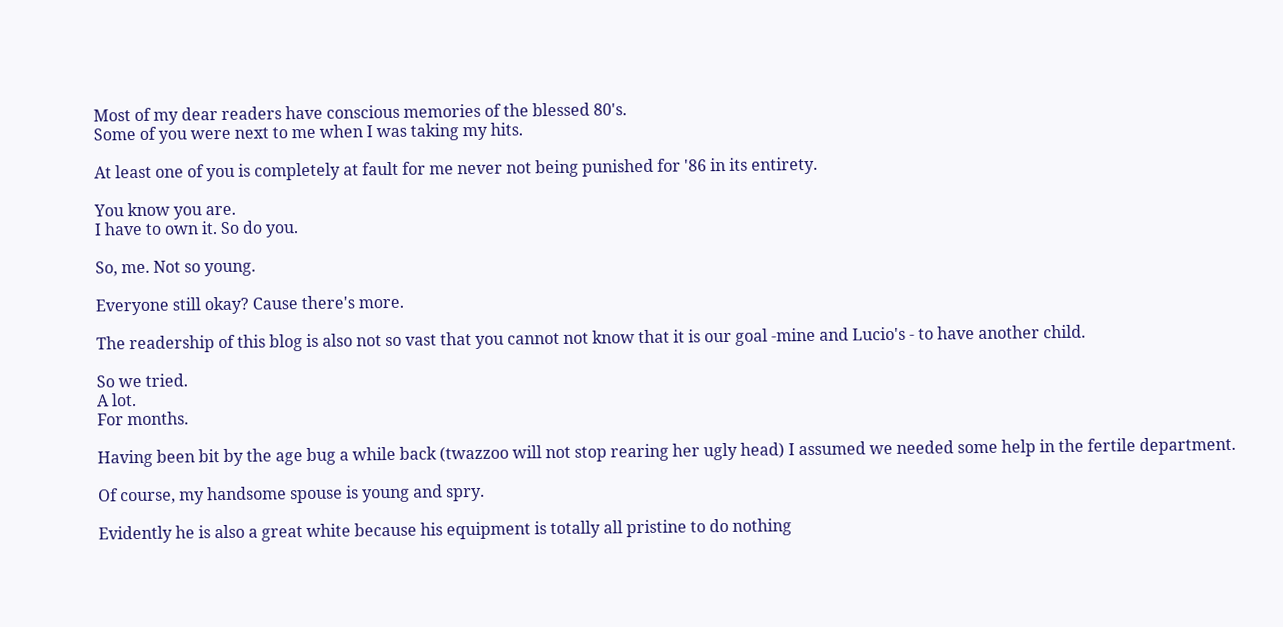Most of my dear readers have conscious memories of the blessed 80's.
Some of you were next to me when I was taking my hits.

At least one of you is completely at fault for me never not being punished for '86 in its entirety.

You know you are.
I have to own it. So do you.

So, me. Not so young.

Everyone still okay? Cause there's more.

The readership of this blog is also not so vast that you cannot not know that it is our goal -mine and Lucio's - to have another child.

So we tried.
A lot.
For months.

Having been bit by the age bug a while back (twazzoo will not stop rearing her ugly head) I assumed we needed some help in the fertile department.

Of course, my handsome spouse is young and spry.

Evidently he is also a great white because his equipment is totally all pristine to do nothing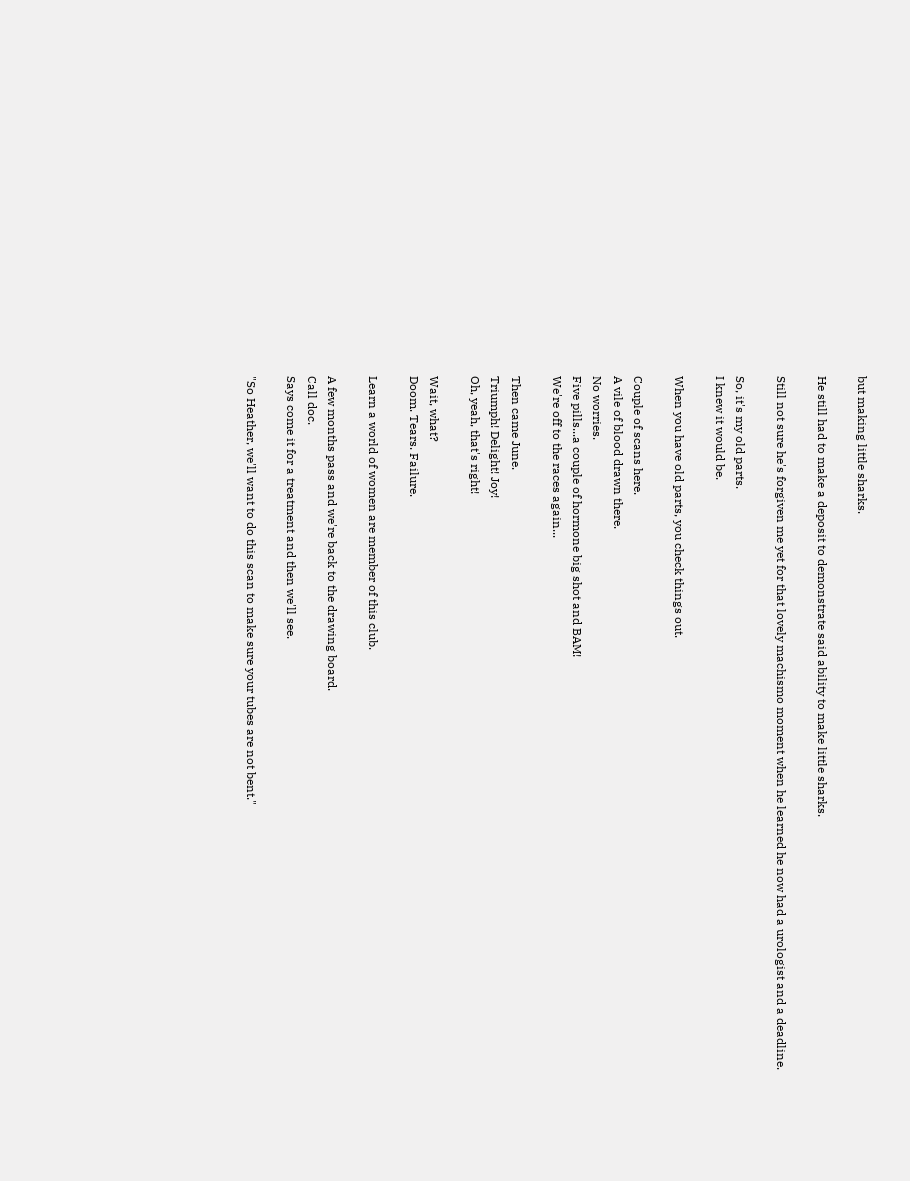but making little sharks.

He still had to make a deposit to demonstrate said ability to make little sharks.

Still not sure he's forgiven me yet for that lovely machismo moment when he learned he now had a urologist and a deadline.

So, it's my old parts.
I knew it would be.

When you have old parts, you check things out.

Couple of scans here.
A vile of blood drawn there.
No worries.
Five pills...a couple of hormone big shot and BAM!
We're off to the races again...

Then came June.
Triumph! Delight! Joy!
Oh, yeah, that's right!

Wait, what?
Doom. Tears. Failure.

Learn a world of women are member of this club.

A few months pass and we're back to the drawing board.
Call doc.
Says come it for a treatment and then we'll see.

"So Heather, we'll want to do this scan to make sure your tubes are not bent."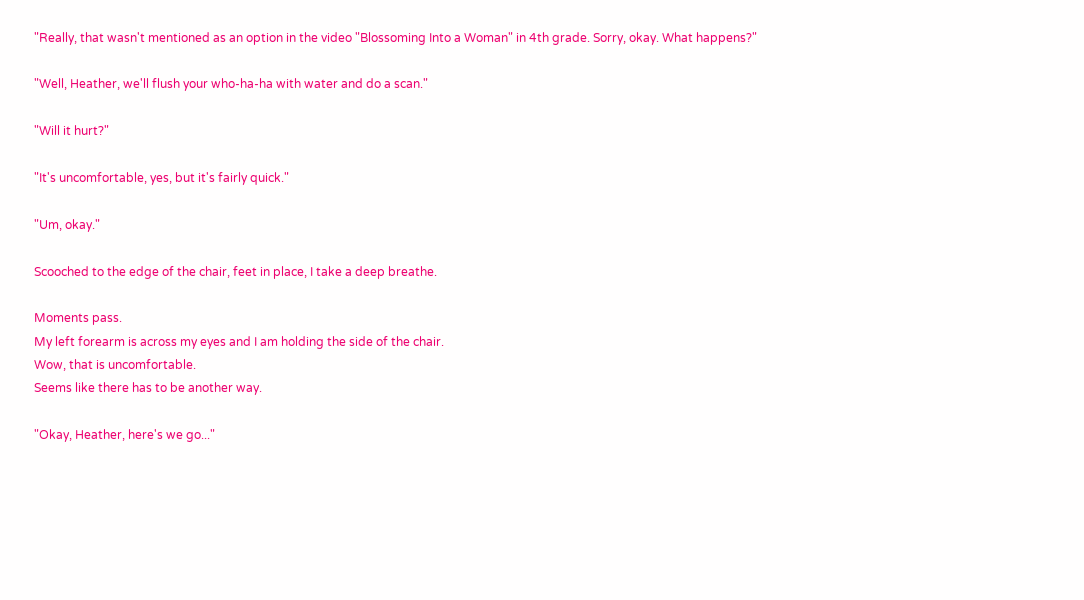"Really, that wasn't mentioned as an option in the video "Blossoming Into a Woman" in 4th grade. Sorry, okay. What happens?"

"Well, Heather, we'll flush your who-ha-ha with water and do a scan."

"Will it hurt?"

"It's uncomfortable, yes, but it's fairly quick."

"Um, okay."

Scooched to the edge of the chair, feet in place, I take a deep breathe.

Moments pass.
My left forearm is across my eyes and I am holding the side of the chair.
Wow, that is uncomfortable.
Seems like there has to be another way.

"Okay, Heather, here's we go..."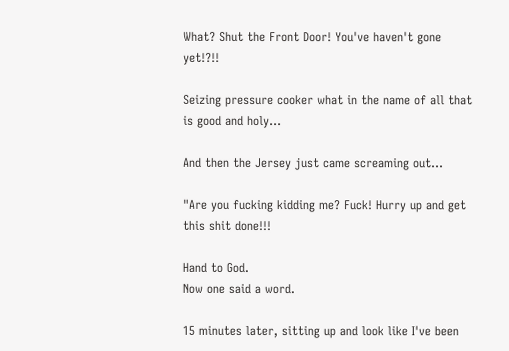What? Shut the Front Door! You've haven't gone yet!?!!

Seizing pressure cooker what in the name of all that is good and holy...

And then the Jersey just came screaming out...

"Are you fucking kidding me? Fuck! Hurry up and get this shit done!!!

Hand to God.
Now one said a word.

15 minutes later, sitting up and look like I've been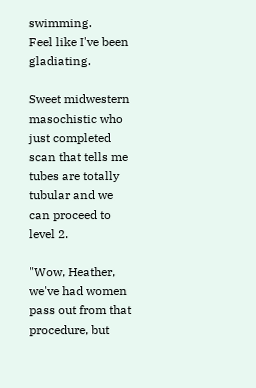swimming.
Feel like I've been gladiating.

Sweet midwestern masochistic who just completed scan that tells me tubes are totally tubular and we can proceed to level 2.

"Wow, Heather, we've had women pass out from that procedure, but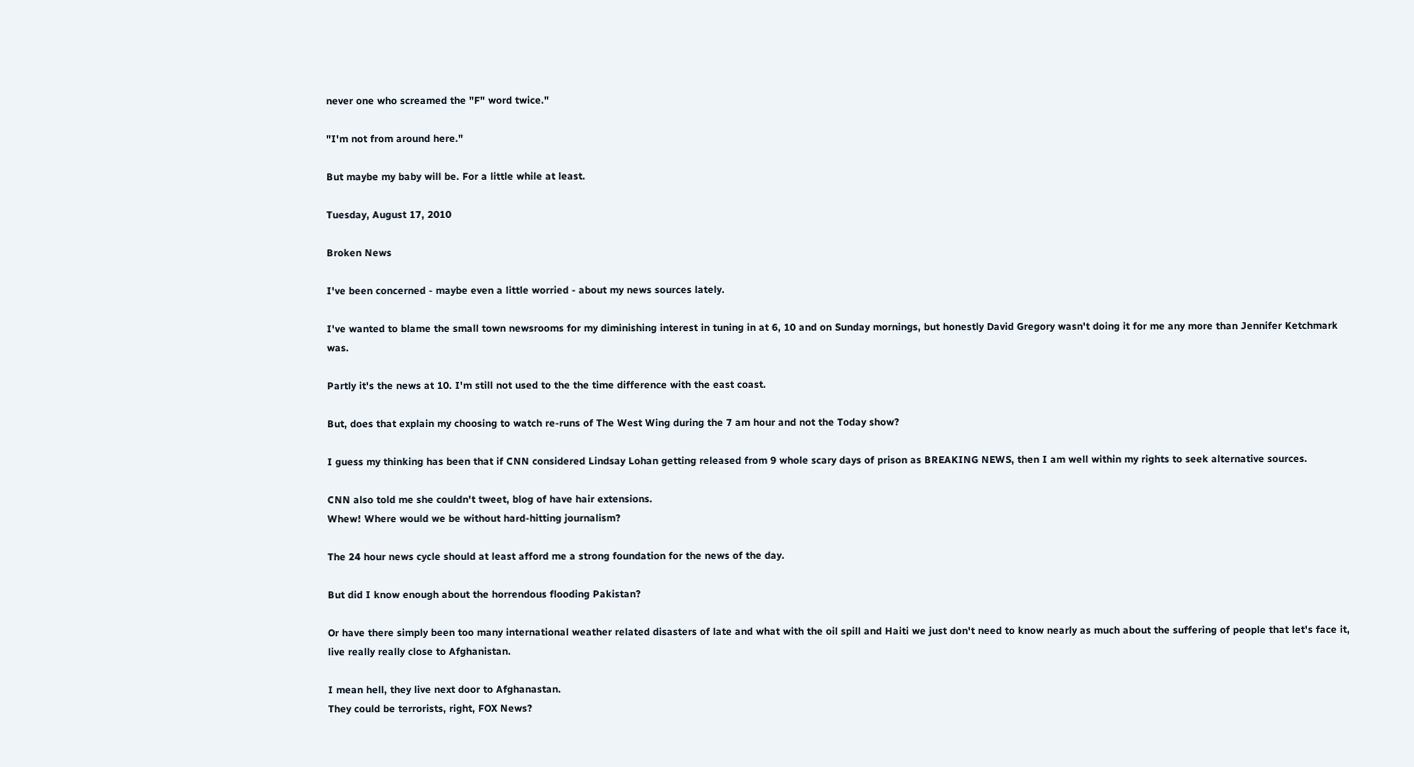never one who screamed the "F" word twice."

"I'm not from around here."

But maybe my baby will be. For a little while at least.

Tuesday, August 17, 2010

Broken News

I've been concerned - maybe even a little worried - about my news sources lately.

I've wanted to blame the small town newsrooms for my diminishing interest in tuning in at 6, 10 and on Sunday mornings, but honestly David Gregory wasn't doing it for me any more than Jennifer Ketchmark was.

Partly it's the news at 10. I'm still not used to the the time difference with the east coast.

But, does that explain my choosing to watch re-runs of The West Wing during the 7 am hour and not the Today show?

I guess my thinking has been that if CNN considered Lindsay Lohan getting released from 9 whole scary days of prison as BREAKING NEWS, then I am well within my rights to seek alternative sources.

CNN also told me she couldn't tweet, blog of have hair extensions.
Whew! Where would we be without hard-hitting journalism?

The 24 hour news cycle should at least afford me a strong foundation for the news of the day.

But did I know enough about the horrendous flooding Pakistan?

Or have there simply been too many international weather related disasters of late and what with the oil spill and Haiti we just don't need to know nearly as much about the suffering of people that let's face it, live really really close to Afghanistan.

I mean hell, they live next door to Afghanastan.
They could be terrorists, right, FOX News?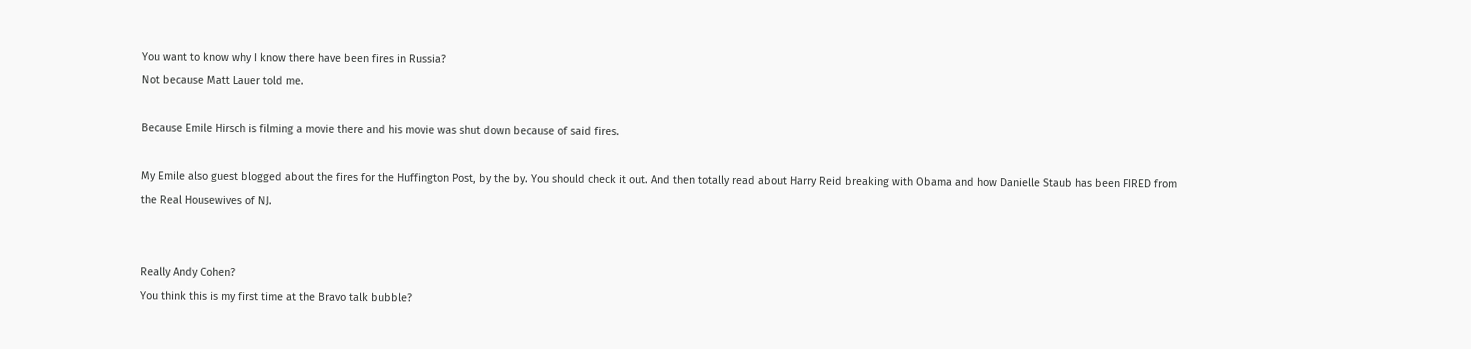You want to know why I know there have been fires in Russia?
Not because Matt Lauer told me.

Because Emile Hirsch is filming a movie there and his movie was shut down because of said fires.

My Emile also guest blogged about the fires for the Huffington Post, by the by. You should check it out. And then totally read about Harry Reid breaking with Obama and how Danielle Staub has been FIRED from the Real Housewives of NJ.


Really Andy Cohen?
You think this is my first time at the Bravo talk bubble?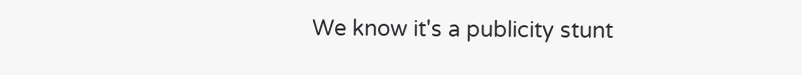We know it's a publicity stunt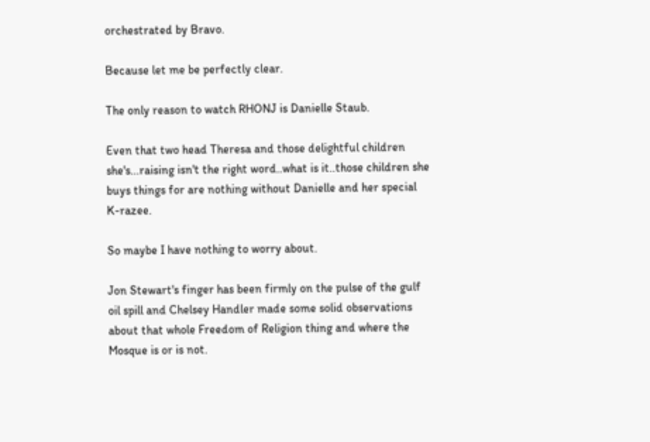orchestrated by Bravo.

Because let me be perfectly clear.

The only reason to watch RHONJ is Danielle Staub.

Even that two head Theresa and those delightful children she's...raising isn't the right word..what is it..those children she buys things for are nothing without Danielle and her special K-razee.

So maybe I have nothing to worry about.

Jon Stewart's finger has been firmly on the pulse of the gulf oil spill and Chelsey Handler made some solid observations about that whole Freedom of Religion thing and where the Mosque is or is not.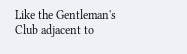Like the Gentleman's Club adjacent to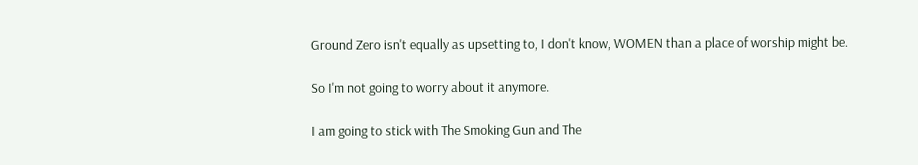Ground Zero isn't equally as upsetting to, I don't know, WOMEN than a place of worship might be.

So I'm not going to worry about it anymore.

I am going to stick with The Smoking Gun and The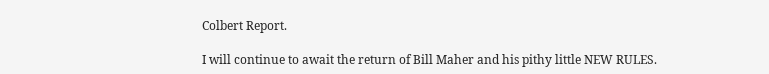Colbert Report.

I will continue to await the return of Bill Maher and his pithy little NEW RULES.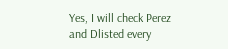Yes, I will check Perez and Dlisted every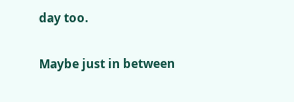day too.

Maybe just in between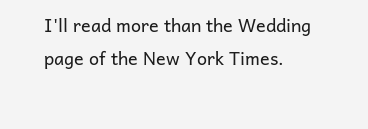I'll read more than the Wedding page of the New York Times.